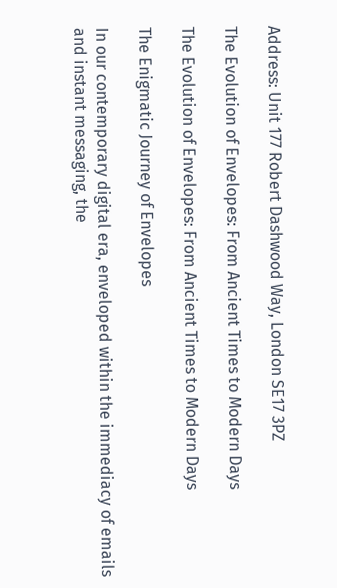Address: Unit 177 Robert Dashwood Way, London SE17 3PZ

The Evolution of Envelopes: From Ancient Times to Modern Days

The Evolution of Envelopes: From Ancient Times to Modern Days

The Enigmatic Journey of Envelopes

In our contemporary digital era, enveloped within the immediacy of emails and instant messaging, the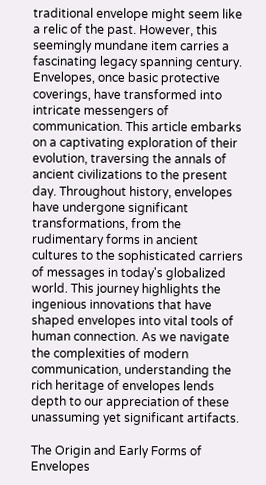traditional envelope might seem like a relic of the past. However, this seemingly mundane item carries a fascinating legacy spanning century. Envelopes, once basic protective coverings, have transformed into intricate messengers of communication. This article embarks on a captivating exploration of their evolution, traversing the annals of ancient civilizations to the present day. Throughout history, envelopes have undergone significant transformations, from the rudimentary forms in ancient cultures to the sophisticated carriers of messages in today's globalized world. This journey highlights the ingenious innovations that have shaped envelopes into vital tools of human connection. As we navigate the complexities of modern communication, understanding the rich heritage of envelopes lends depth to our appreciation of these unassuming yet significant artifacts.

The Origin and Early Forms of Envelopes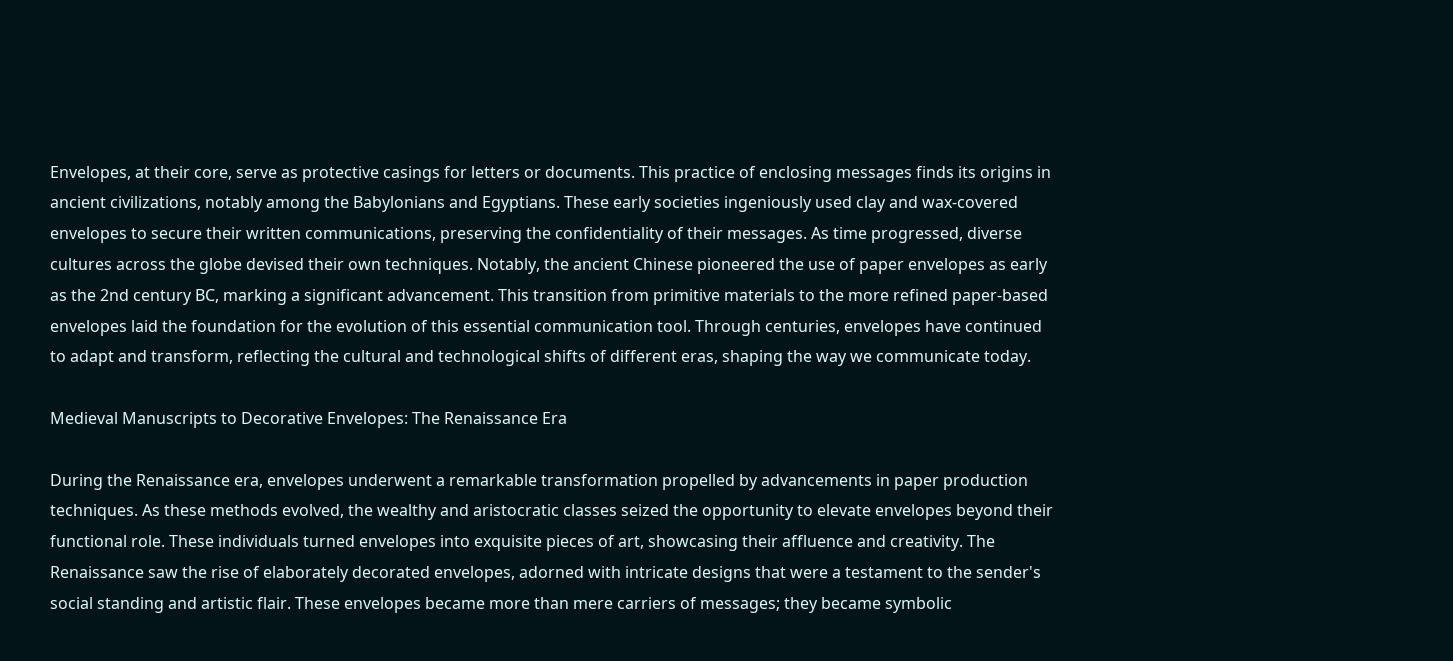Envelopes, at their core, serve as protective casings for letters or documents. This practice of enclosing messages finds its origins in ancient civilizations, notably among the Babylonians and Egyptians. These early societies ingeniously used clay and wax-covered envelopes to secure their written communications, preserving the confidentiality of their messages. As time progressed, diverse cultures across the globe devised their own techniques. Notably, the ancient Chinese pioneered the use of paper envelopes as early as the 2nd century BC, marking a significant advancement. This transition from primitive materials to the more refined paper-based envelopes laid the foundation for the evolution of this essential communication tool. Through centuries, envelopes have continued to adapt and transform, reflecting the cultural and technological shifts of different eras, shaping the way we communicate today.

Medieval Manuscripts to Decorative Envelopes: The Renaissance Era

During the Renaissance era, envelopes underwent a remarkable transformation propelled by advancements in paper production techniques. As these methods evolved, the wealthy and aristocratic classes seized the opportunity to elevate envelopes beyond their functional role. These individuals turned envelopes into exquisite pieces of art, showcasing their affluence and creativity. The Renaissance saw the rise of elaborately decorated envelopes, adorned with intricate designs that were a testament to the sender's social standing and artistic flair. These envelopes became more than mere carriers of messages; they became symbolic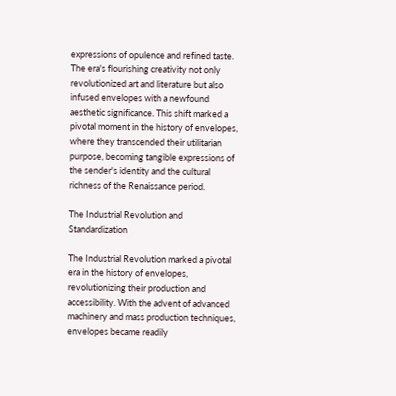expressions of opulence and refined taste. The era's flourishing creativity not only revolutionized art and literature but also infused envelopes with a newfound aesthetic significance. This shift marked a pivotal moment in the history of envelopes, where they transcended their utilitarian purpose, becoming tangible expressions of the sender's identity and the cultural richness of the Renaissance period.

The Industrial Revolution and Standardization

The Industrial Revolution marked a pivotal era in the history of envelopes, revolutionizing their production and accessibility. With the advent of advanced machinery and mass production techniques, envelopes became readily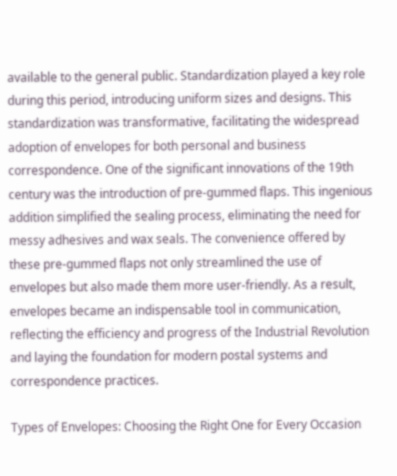available to the general public. Standardization played a key role during this period, introducing uniform sizes and designs. This standardization was transformative, facilitating the widespread adoption of envelopes for both personal and business correspondence. One of the significant innovations of the 19th century was the introduction of pre-gummed flaps. This ingenious addition simplified the sealing process, eliminating the need for messy adhesives and wax seals. The convenience offered by these pre-gummed flaps not only streamlined the use of envelopes but also made them more user-friendly. As a result, envelopes became an indispensable tool in communication, reflecting the efficiency and progress of the Industrial Revolution and laying the foundation for modern postal systems and correspondence practices.

Types of Envelopes: Choosing the Right One for Every Occasion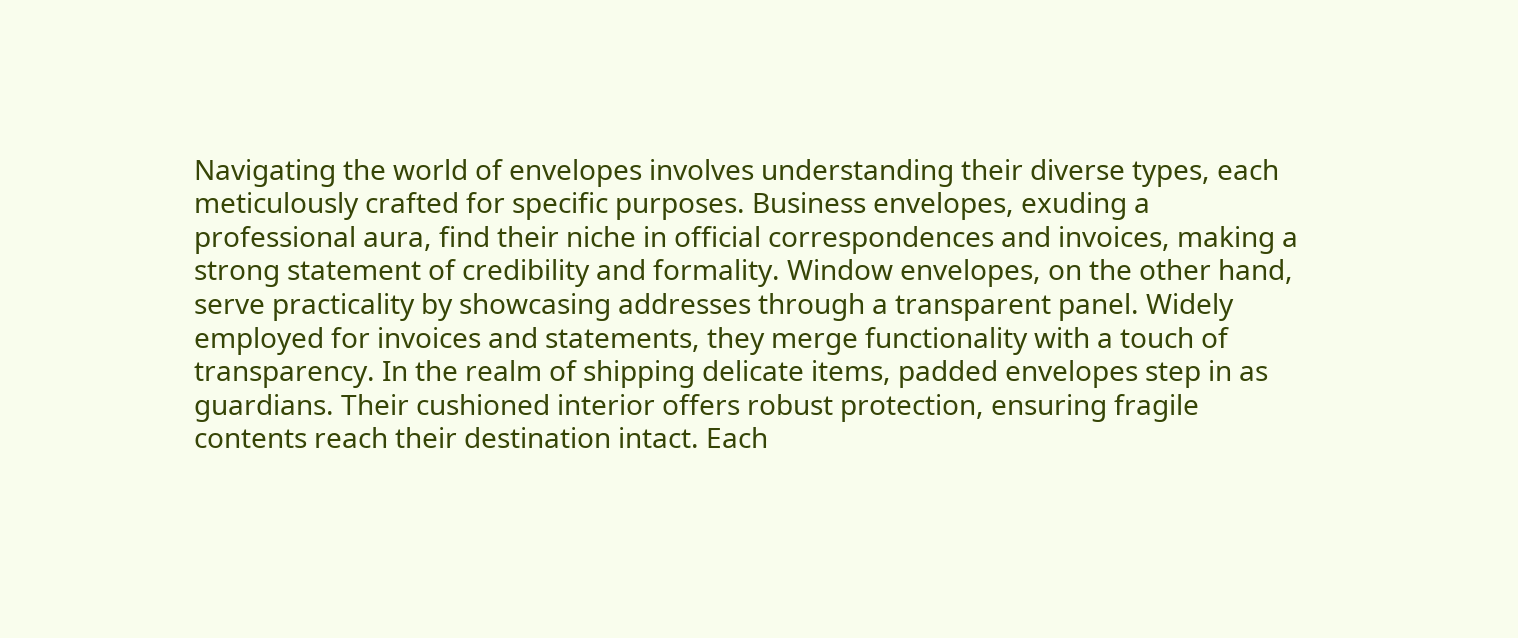Navigating the world of envelopes involves understanding their diverse types, each meticulously crafted for specific purposes. Business envelopes, exuding a professional aura, find their niche in official correspondences and invoices, making a strong statement of credibility and formality. Window envelopes, on the other hand, serve practicality by showcasing addresses through a transparent panel. Widely employed for invoices and statements, they merge functionality with a touch of transparency. In the realm of shipping delicate items, padded envelopes step in as guardians. Their cushioned interior offers robust protection, ensuring fragile contents reach their destination intact. Each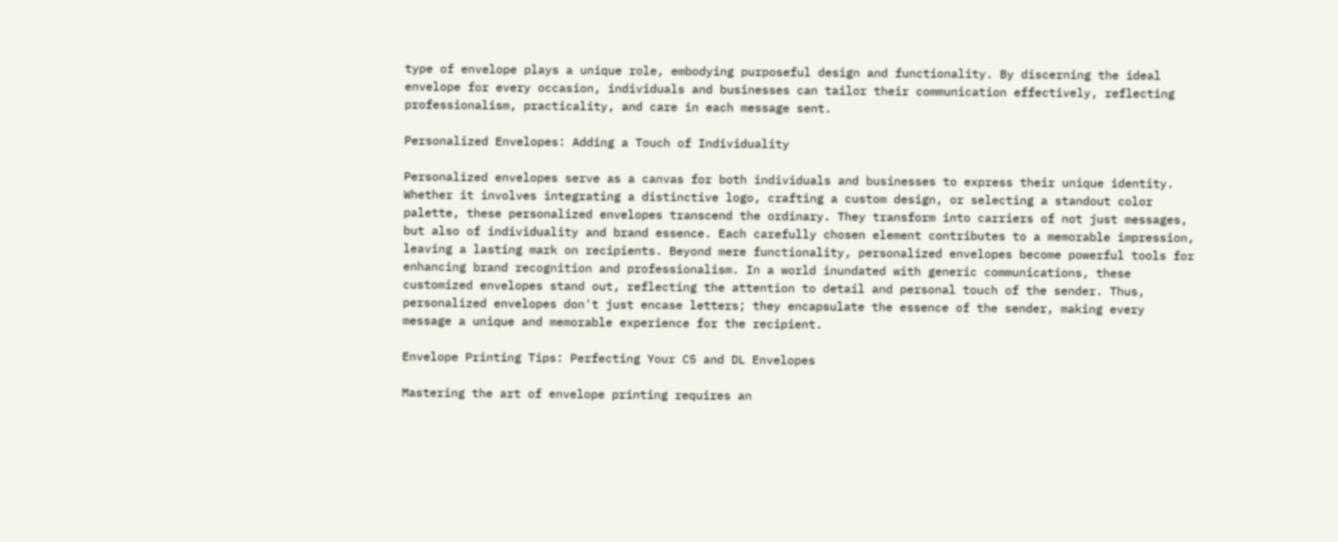type of envelope plays a unique role, embodying purposeful design and functionality. By discerning the ideal envelope for every occasion, individuals and businesses can tailor their communication effectively, reflecting professionalism, practicality, and care in each message sent.

Personalized Envelopes: Adding a Touch of Individuality

Personalized envelopes serve as a canvas for both individuals and businesses to express their unique identity. Whether it involves integrating a distinctive logo, crafting a custom design, or selecting a standout color palette, these personalized envelopes transcend the ordinary. They transform into carriers of not just messages, but also of individuality and brand essence. Each carefully chosen element contributes to a memorable impression, leaving a lasting mark on recipients. Beyond mere functionality, personalized envelopes become powerful tools for enhancing brand recognition and professionalism. In a world inundated with generic communications, these customized envelopes stand out, reflecting the attention to detail and personal touch of the sender. Thus, personalized envelopes don't just encase letters; they encapsulate the essence of the sender, making every message a unique and memorable experience for the recipient.

Envelope Printing Tips: Perfecting Your C5 and DL Envelopes

Mastering the art of envelope printing requires an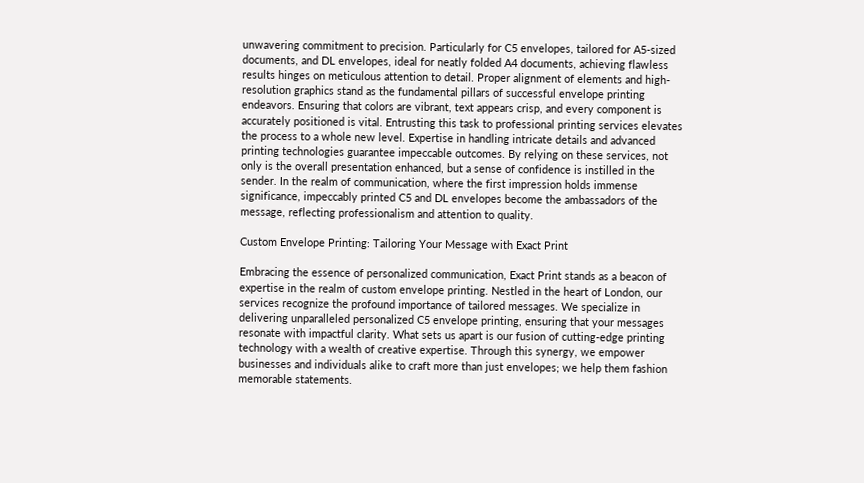unwavering commitment to precision. Particularly for C5 envelopes, tailored for A5-sized documents, and DL envelopes, ideal for neatly folded A4 documents, achieving flawless results hinges on meticulous attention to detail. Proper alignment of elements and high-resolution graphics stand as the fundamental pillars of successful envelope printing endeavors. Ensuring that colors are vibrant, text appears crisp, and every component is accurately positioned is vital. Entrusting this task to professional printing services elevates the process to a whole new level. Expertise in handling intricate details and advanced printing technologies guarantee impeccable outcomes. By relying on these services, not only is the overall presentation enhanced, but a sense of confidence is instilled in the sender. In the realm of communication, where the first impression holds immense significance, impeccably printed C5 and DL envelopes become the ambassadors of the message, reflecting professionalism and attention to quality.

Custom Envelope Printing: Tailoring Your Message with Exact Print

Embracing the essence of personalized communication, Exact Print stands as a beacon of expertise in the realm of custom envelope printing. Nestled in the heart of London, our services recognize the profound importance of tailored messages. We specialize in delivering unparalleled personalized C5 envelope printing, ensuring that your messages resonate with impactful clarity. What sets us apart is our fusion of cutting-edge printing technology with a wealth of creative expertise. Through this synergy, we empower businesses and individuals alike to craft more than just envelopes; we help them fashion memorable statements.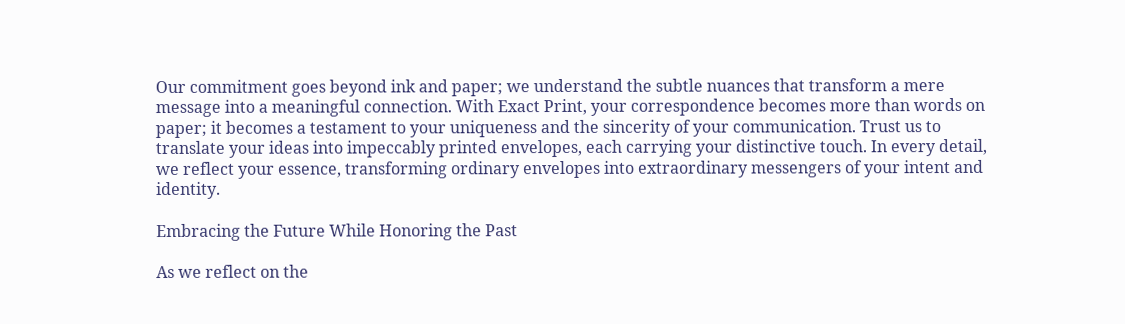Our commitment goes beyond ink and paper; we understand the subtle nuances that transform a mere message into a meaningful connection. With Exact Print, your correspondence becomes more than words on paper; it becomes a testament to your uniqueness and the sincerity of your communication. Trust us to translate your ideas into impeccably printed envelopes, each carrying your distinctive touch. In every detail, we reflect your essence, transforming ordinary envelopes into extraordinary messengers of your intent and identity.

Embracing the Future While Honoring the Past

As we reflect on the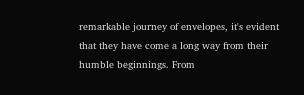remarkable journey of envelopes, it's evident that they have come a long way from their humble beginnings. From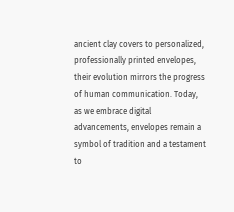ancient clay covers to personalized, professionally printed envelopes, their evolution mirrors the progress of human communication. Today, as we embrace digital advancements, envelopes remain a symbol of tradition and a testament to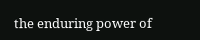the enduring power of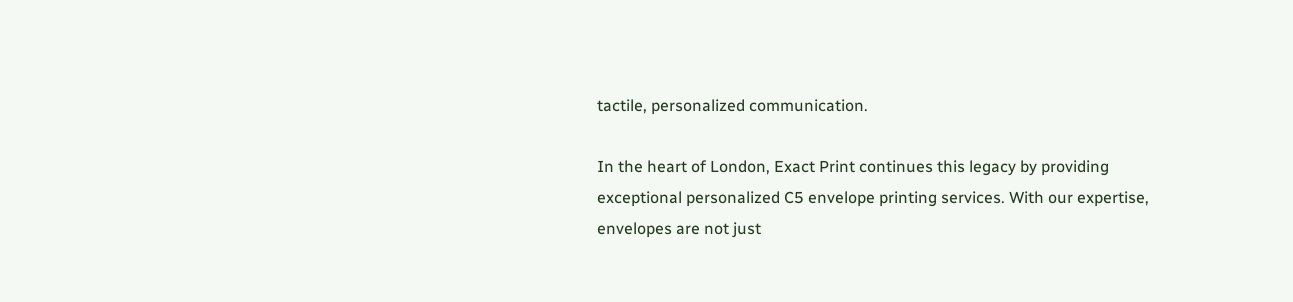tactile, personalized communication.

In the heart of London, Exact Print continues this legacy by providing exceptional personalized C5 envelope printing services. With our expertise, envelopes are not just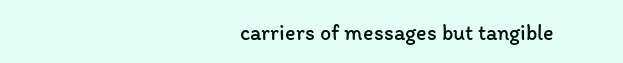carriers of messages but tangible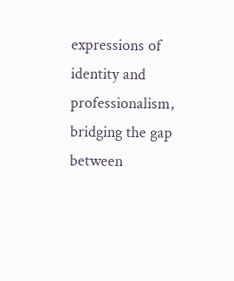expressions of identity and professionalism, bridging the gap between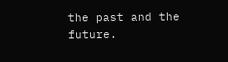the past and the future.